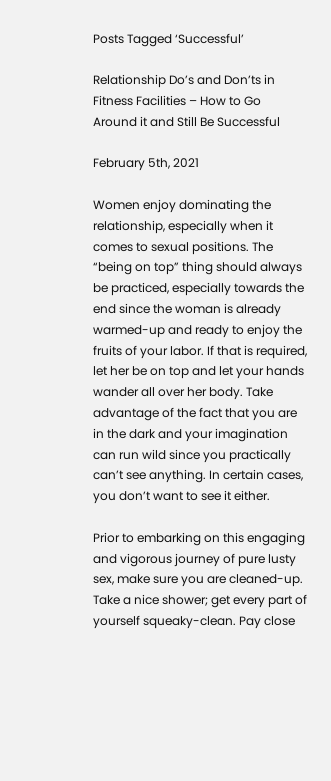Posts Tagged ‘Successful’

Relationship Do’s and Don’ts in Fitness Facilities – How to Go Around it and Still Be Successful

February 5th, 2021

Women enjoy dominating the relationship, especially when it comes to sexual positions. The “being on top” thing should always be practiced, especially towards the end since the woman is already warmed-up and ready to enjoy the fruits of your labor. If that is required, let her be on top and let your hands wander all over her body. Take advantage of the fact that you are in the dark and your imagination can run wild since you practically can’t see anything. In certain cases, you don’t want to see it either.

Prior to embarking on this engaging and vigorous journey of pure lusty sex, make sure you are cleaned-up. Take a nice shower; get every part of yourself squeaky-clean. Pay close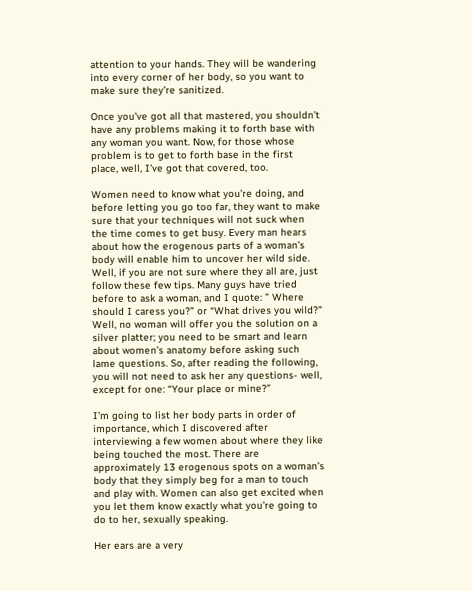attention to your hands. They will be wandering into every corner of her body, so you want to make sure they’re sanitized.

Once you’ve got all that mastered, you shouldn’t have any problems making it to forth base with any woman you want. Now, for those whose problem is to get to forth base in the first place, well, I’ve got that covered, too.

Women need to know what you’re doing, and before letting you go too far, they want to make sure that your techniques will not suck when the time comes to get busy. Every man hears about how the erogenous parts of a woman’s body will enable him to uncover her wild side. Well, if you are not sure where they all are, just follow these few tips. Many guys have tried before to ask a woman, and I quote: ” Where should I caress you?” or “What drives you wild?” Well, no woman will offer you the solution on a silver platter; you need to be smart and learn about women’s anatomy before asking such lame questions. So, after reading the following, you will not need to ask her any questions- well, except for one: “Your place or mine?”

I’m going to list her body parts in order of importance, which I discovered after interviewing a few women about where they like being touched the most. There are approximately 13 erogenous spots on a woman’s body that they simply beg for a man to touch and play with. Women can also get excited when you let them know exactly what you’re going to do to her, sexually speaking.

Her ears are a very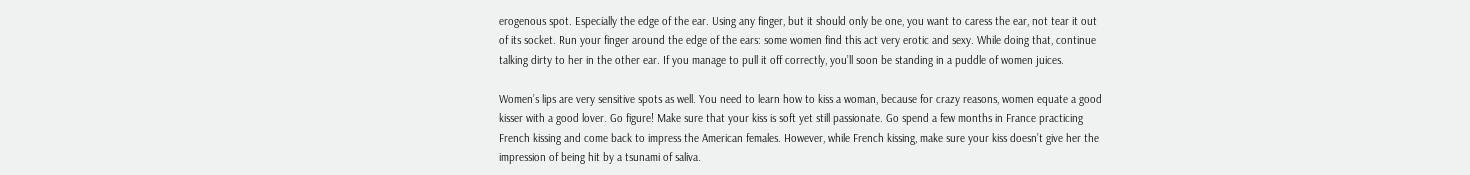erogenous spot. Especially the edge of the ear. Using any finger, but it should only be one, you want to caress the ear, not tear it out of its socket. Run your finger around the edge of the ears: some women find this act very erotic and sexy. While doing that, continue talking dirty to her in the other ear. If you manage to pull it off correctly, you’ll soon be standing in a puddle of women juices.

Women’s lips are very sensitive spots as well. You need to learn how to kiss a woman, because for crazy reasons, women equate a good kisser with a good lover. Go figure! Make sure that your kiss is soft yet still passionate. Go spend a few months in France practicing French kissing and come back to impress the American females. However, while French kissing, make sure your kiss doesn’t give her the impression of being hit by a tsunami of saliva.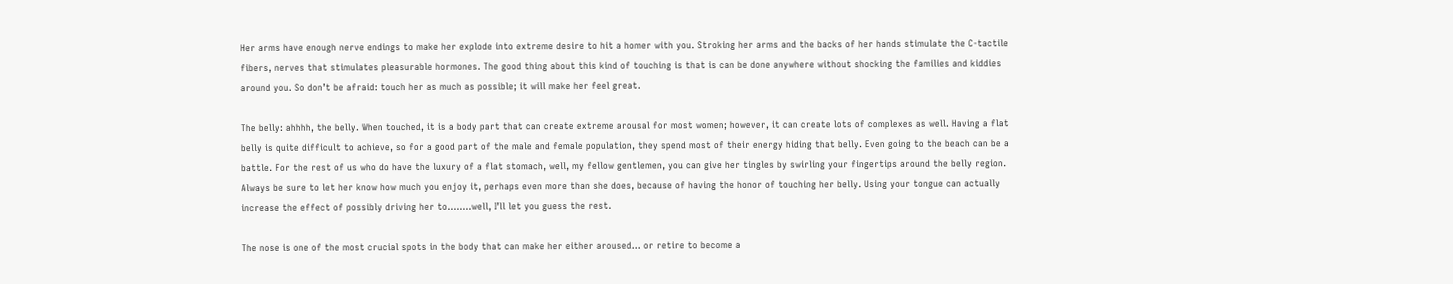Her arms have enough nerve endings to make her explode into extreme desire to hit a homer with you. Stroking her arms and the backs of her hands stimulate the C-tactile fibers, nerves that stimulates pleasurable hormones. The good thing about this kind of touching is that is can be done anywhere without shocking the families and kiddies around you. So don’t be afraid: touch her as much as possible; it will make her feel great.

The belly: ahhhh, the belly. When touched, it is a body part that can create extreme arousal for most women; however, it can create lots of complexes as well. Having a flat belly is quite difficult to achieve, so for a good part of the male and female population, they spend most of their energy hiding that belly. Even going to the beach can be a battle. For the rest of us who do have the luxury of a flat stomach, well, my fellow gentlemen, you can give her tingles by swirling your fingertips around the belly region. Always be sure to let her know how much you enjoy it, perhaps even more than she does, because of having the honor of touching her belly. Using your tongue can actually increase the effect of possibly driving her to……..well, I’ll let you guess the rest.

The nose is one of the most crucial spots in the body that can make her either aroused… or retire to become a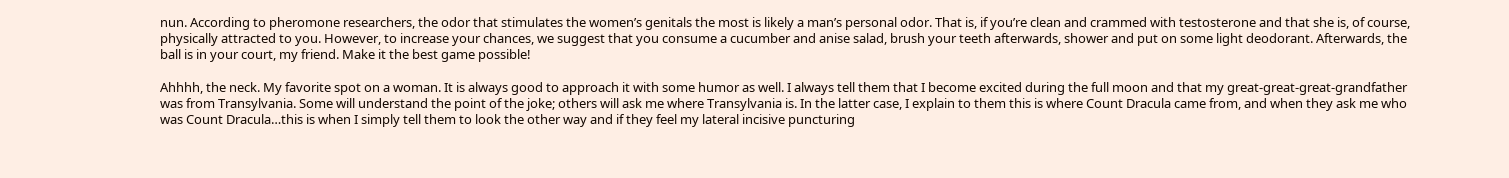nun. According to pheromone researchers, the odor that stimulates the women’s genitals the most is likely a man’s personal odor. That is, if you’re clean and crammed with testosterone and that she is, of course, physically attracted to you. However, to increase your chances, we suggest that you consume a cucumber and anise salad, brush your teeth afterwards, shower and put on some light deodorant. Afterwards, the ball is in your court, my friend. Make it the best game possible!

Ahhhh, the neck. My favorite spot on a woman. It is always good to approach it with some humor as well. I always tell them that I become excited during the full moon and that my great-great-great-grandfather was from Transylvania. Some will understand the point of the joke; others will ask me where Transylvania is. In the latter case, I explain to them this is where Count Dracula came from, and when they ask me who was Count Dracula…this is when I simply tell them to look the other way and if they feel my lateral incisive puncturing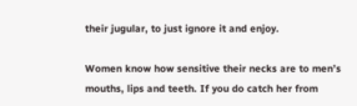their jugular, to just ignore it and enjoy.

Women know how sensitive their necks are to men’s mouths, lips and teeth. If you do catch her from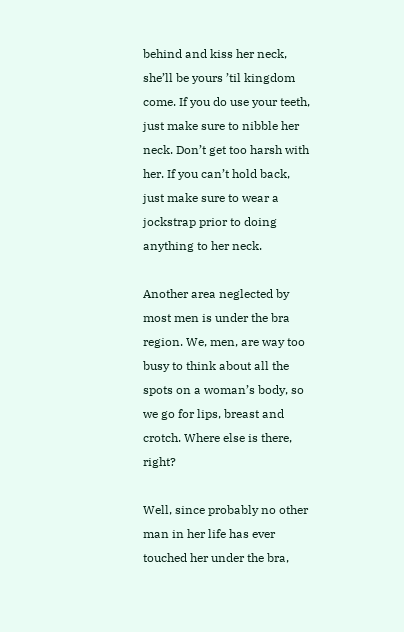behind and kiss her neck, she’ll be yours ’til kingdom come. If you do use your teeth, just make sure to nibble her neck. Don’t get too harsh with her. If you can’t hold back, just make sure to wear a jockstrap prior to doing anything to her neck.

Another area neglected by most men is under the bra region. We, men, are way too busy to think about all the spots on a woman’s body, so we go for lips, breast and crotch. Where else is there, right?

Well, since probably no other man in her life has ever touched her under the bra,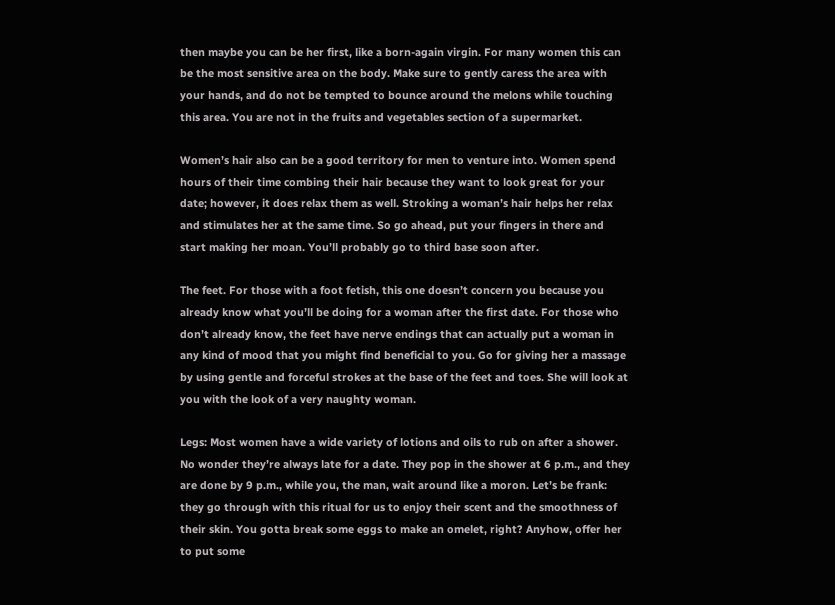then maybe you can be her first, like a born-again virgin. For many women this can be the most sensitive area on the body. Make sure to gently caress the area with your hands, and do not be tempted to bounce around the melons while touching this area. You are not in the fruits and vegetables section of a supermarket.

Women’s hair also can be a good territory for men to venture into. Women spend hours of their time combing their hair because they want to look great for your date; however, it does relax them as well. Stroking a woman’s hair helps her relax and stimulates her at the same time. So go ahead, put your fingers in there and start making her moan. You’ll probably go to third base soon after.

The feet. For those with a foot fetish, this one doesn’t concern you because you already know what you’ll be doing for a woman after the first date. For those who don’t already know, the feet have nerve endings that can actually put a woman in any kind of mood that you might find beneficial to you. Go for giving her a massage by using gentle and forceful strokes at the base of the feet and toes. She will look at you with the look of a very naughty woman.

Legs: Most women have a wide variety of lotions and oils to rub on after a shower. No wonder they’re always late for a date. They pop in the shower at 6 p.m., and they are done by 9 p.m., while you, the man, wait around like a moron. Let’s be frank: they go through with this ritual for us to enjoy their scent and the smoothness of their skin. You gotta break some eggs to make an omelet, right? Anyhow, offer her to put some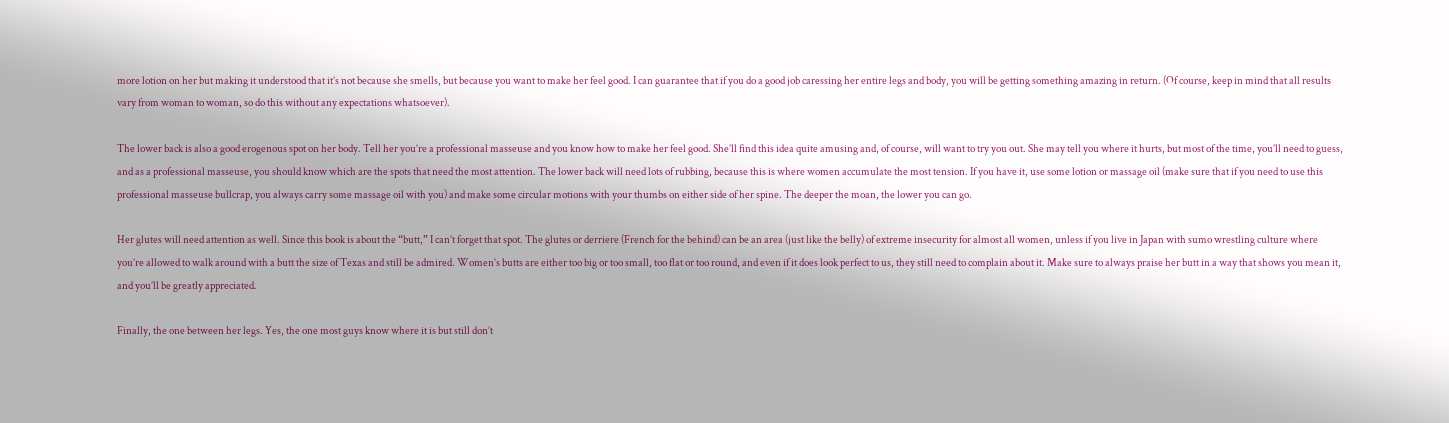more lotion on her but making it understood that it’s not because she smells, but because you want to make her feel good. I can guarantee that if you do a good job caressing her entire legs and body, you will be getting something amazing in return. (Of course, keep in mind that all results vary from woman to woman, so do this without any expectations whatsoever).

The lower back is also a good erogenous spot on her body. Tell her you’re a professional masseuse and you know how to make her feel good. She’ll find this idea quite amusing and, of course, will want to try you out. She may tell you where it hurts, but most of the time, you’ll need to guess, and as a professional masseuse, you should know which are the spots that need the most attention. The lower back will need lots of rubbing, because this is where women accumulate the most tension. If you have it, use some lotion or massage oil (make sure that if you need to use this professional masseuse bullcrap, you always carry some massage oil with you) and make some circular motions with your thumbs on either side of her spine. The deeper the moan, the lower you can go.

Her glutes will need attention as well. Since this book is about the “butt,” I can’t forget that spot. The glutes or derriere (French for the behind) can be an area (just like the belly) of extreme insecurity for almost all women, unless if you live in Japan with sumo wrestling culture where you’re allowed to walk around with a butt the size of Texas and still be admired. Women’s butts are either too big or too small, too flat or too round, and even if it does look perfect to us, they still need to complain about it. Make sure to always praise her butt in a way that shows you mean it, and you’ll be greatly appreciated.

Finally, the one between her legs. Yes, the one most guys know where it is but still don’t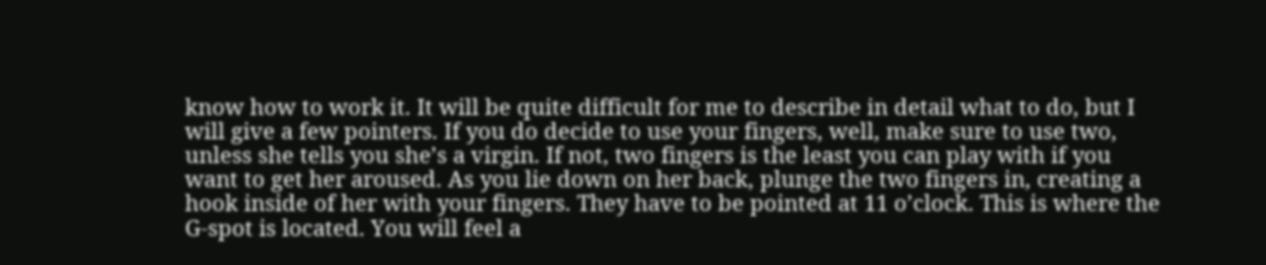know how to work it. It will be quite difficult for me to describe in detail what to do, but I will give a few pointers. If you do decide to use your fingers, well, make sure to use two, unless she tells you she’s a virgin. If not, two fingers is the least you can play with if you want to get her aroused. As you lie down on her back, plunge the two fingers in, creating a hook inside of her with your fingers. They have to be pointed at 11 o’clock. This is where the G-spot is located. You will feel a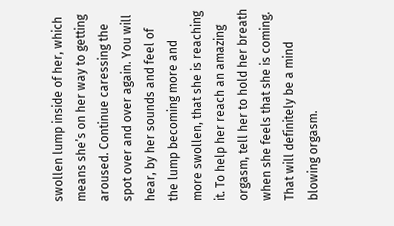swollen lump inside of her, which means she’s on her way to getting aroused. Continue caressing the spot over and over again. You will hear, by her sounds and feel of the lump becoming more and more swollen, that she is reaching it. To help her reach an amazing orgasm, tell her to hold her breath when she feels that she is coming. That will definitely be a mind blowing orgasm.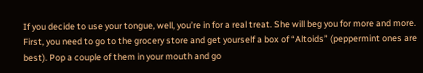If you decide to use your tongue, well, you’re in for a real treat. She will beg you for more and more. First, you need to go to the grocery store and get yourself a box of “Altoids” (peppermint ones are best). Pop a couple of them in your mouth and go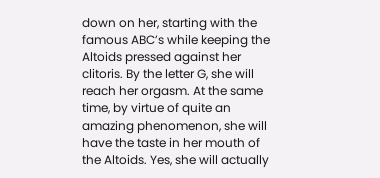down on her, starting with the famous ABC’s while keeping the Altoids pressed against her clitoris. By the letter G, she will reach her orgasm. At the same time, by virtue of quite an amazing phenomenon, she will have the taste in her mouth of the Altoids. Yes, she will actually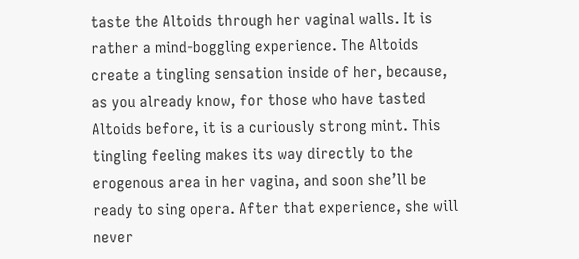taste the Altoids through her vaginal walls. It is rather a mind-boggling experience. The Altoids create a tingling sensation inside of her, because, as you already know, for those who have tasted Altoids before, it is a curiously strong mint. This tingling feeling makes its way directly to the erogenous area in her vagina, and soon she’ll be ready to sing opera. After that experience, she will never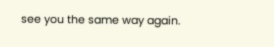see you the same way again.